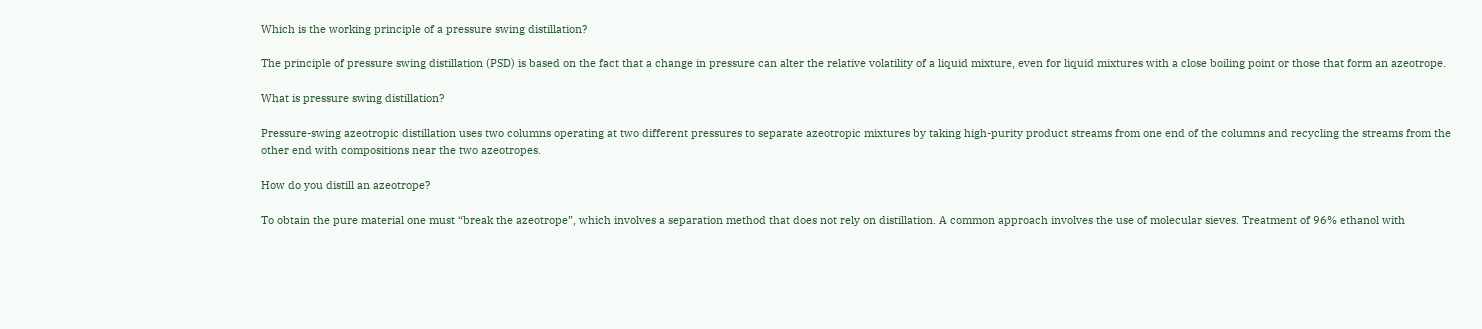Which is the working principle of a pressure swing distillation?

The principle of pressure swing distillation (PSD) is based on the fact that a change in pressure can alter the relative volatility of a liquid mixture, even for liquid mixtures with a close boiling point or those that form an azeotrope.

What is pressure swing distillation?

Pressure-swing azeotropic distillation uses two columns operating at two different pressures to separate azeotropic mixtures by taking high-purity product streams from one end of the columns and recycling the streams from the other end with compositions near the two azeotropes.

How do you distill an azeotrope?

To obtain the pure material one must “break the azeotrope”, which involves a separation method that does not rely on distillation. A common approach involves the use of molecular sieves. Treatment of 96% ethanol with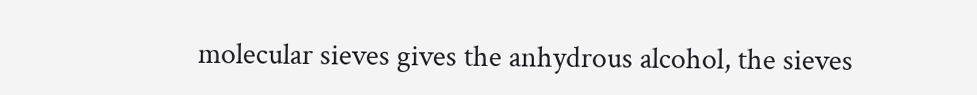molecular sieves gives the anhydrous alcohol, the sieves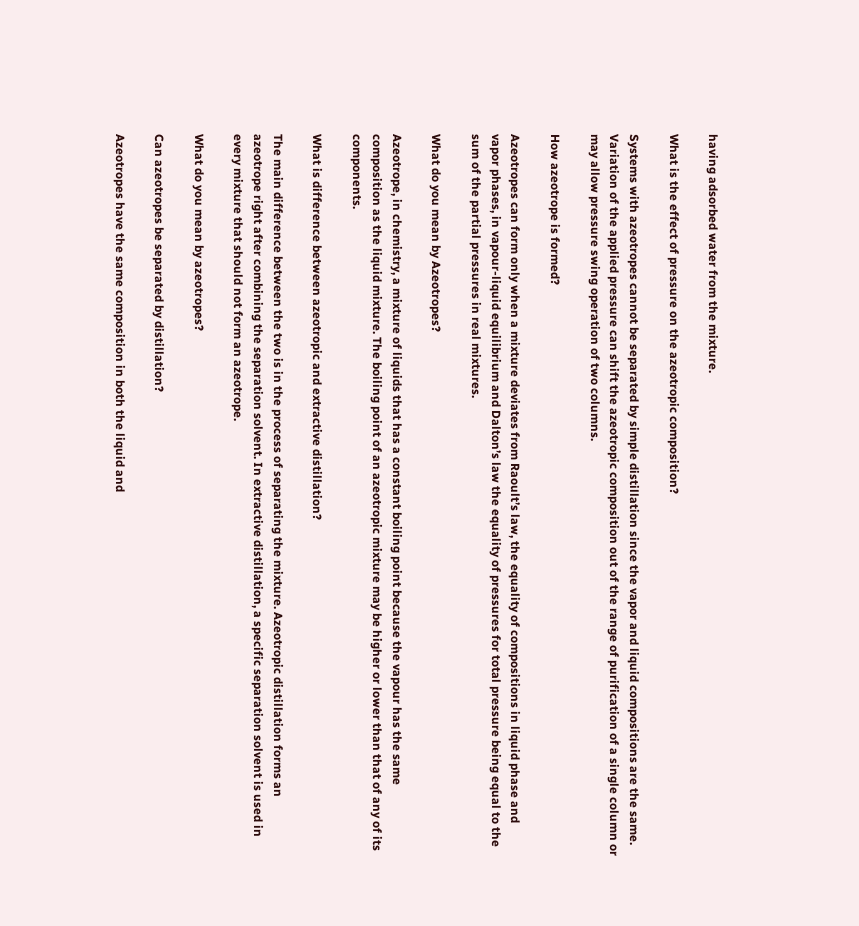having adsorbed water from the mixture.

What is the effect of pressure on the azeotropic composition?

Systems with azeotropes cannot be separated by simple distillation since the vapor and liquid compositions are the same. Variation of the applied pressure can shift the azeotropic composition out of the range of purification of a single column or may allow pressure swing operation of two columns.

How azeotrope is formed?

Azeotropes can form only when a mixture deviates from Raoult’s law, the equality of compositions in liquid phase and vapor phases, in vapour-liquid equilibrium and Dalton’s law the equality of pressures for total pressure being equal to the sum of the partial pressures in real mixtures.

What do you mean by Azeotropes?

Azeotrope, in chemistry, a mixture of liquids that has a constant boiling point because the vapour has the same composition as the liquid mixture. The boiling point of an azeotropic mixture may be higher or lower than that of any of its components.

What is difference between azeotropic and extractive distillation?

The main difference between the two is in the process of separating the mixture. Azeotropic distillation forms an azeotrope right after combining the separation solvent. In extractive distillation, a specific separation solvent is used in every mixture that should not form an azeotrope.

What do you mean by azeotropes?

Can azeotropes be separated by distillation?

Azeotropes have the same composition in both the liquid and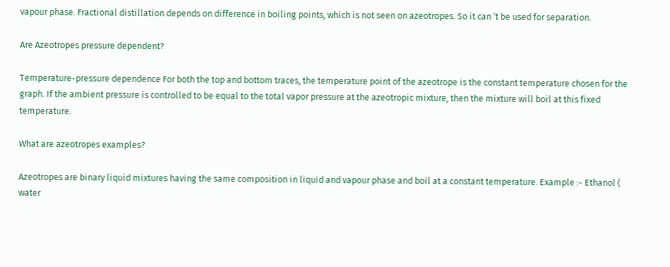vapour phase. Fractional distillation depends on difference in boiling points, which is not seen on azeotropes. So it can ‘t be used for separation.

Are Azeotropes pressure dependent?

Temperature-pressure dependence For both the top and bottom traces, the temperature point of the azeotrope is the constant temperature chosen for the graph. If the ambient pressure is controlled to be equal to the total vapor pressure at the azeotropic mixture, then the mixture will boil at this fixed temperature.

What are azeotropes examples?

Azeotropes are binary liquid mixtures having the same composition in liquid and vapour phase and boil at a constant temperature. Example :- Ethanol ( water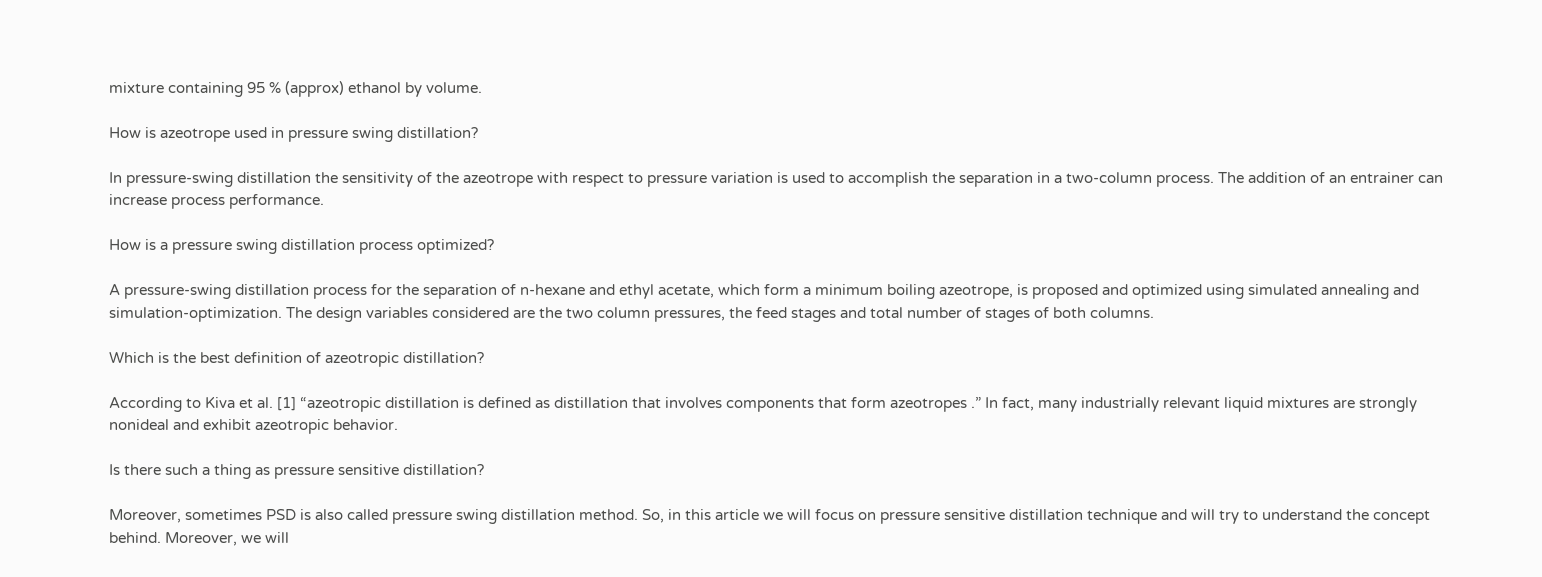mixture containing 95 % (approx) ethanol by volume.

How is azeotrope used in pressure swing distillation?

In pressure-swing distillation the sensitivity of the azeotrope with respect to pressure variation is used to accomplish the separation in a two-column process. The addition of an entrainer can increase process performance.

How is a pressure swing distillation process optimized?

A pressure-swing distillation process for the separation of n-hexane and ethyl acetate, which form a minimum boiling azeotrope, is proposed and optimized using simulated annealing and simulation-optimization. The design variables considered are the two column pressures, the feed stages and total number of stages of both columns.

Which is the best definition of azeotropic distillation?

According to Kiva et al. [1] “azeotropic distillation is defined as distillation that involves components that form azeotropes .” In fact, many industrially relevant liquid mixtures are strongly nonideal and exhibit azeotropic behavior.

Is there such a thing as pressure sensitive distillation?

Moreover, sometimes PSD is also called pressure swing distillation method. So, in this article we will focus on pressure sensitive distillation technique and will try to understand the concept behind. Moreover, we will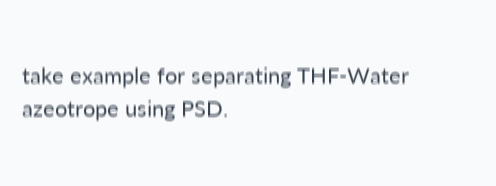take example for separating THF-Water azeotrope using PSD.